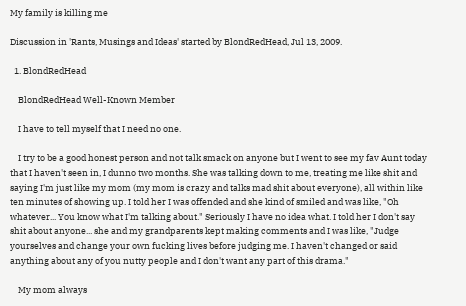My family is killing me

Discussion in 'Rants, Musings and Ideas' started by BlondRedHead, Jul 13, 2009.

  1. BlondRedHead

    BlondRedHead Well-Known Member

    I have to tell myself that I need no one.

    I try to be a good honest person and not talk smack on anyone but I went to see my fav Aunt today that I haven't seen in, I dunno two months. She was talking down to me, treating me like shit and saying I'm just like my mom (my mom is crazy and talks mad shit about everyone), all within like ten minutes of showing up. I told her I was offended and she kind of smiled and was like, "Oh whatever... You know what I'm talking about." Seriously I have no idea what. I told her I don't say shit about anyone... she and my grandparents kept making comments and I was like, "Judge yourselves and change your own fucking lives before judging me. I haven't changed or said anything about any of you nutty people and I don't want any part of this drama."

    My mom always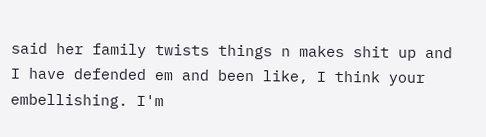said her family twists things n makes shit up and I have defended em and been like, I think your embellishing. I'm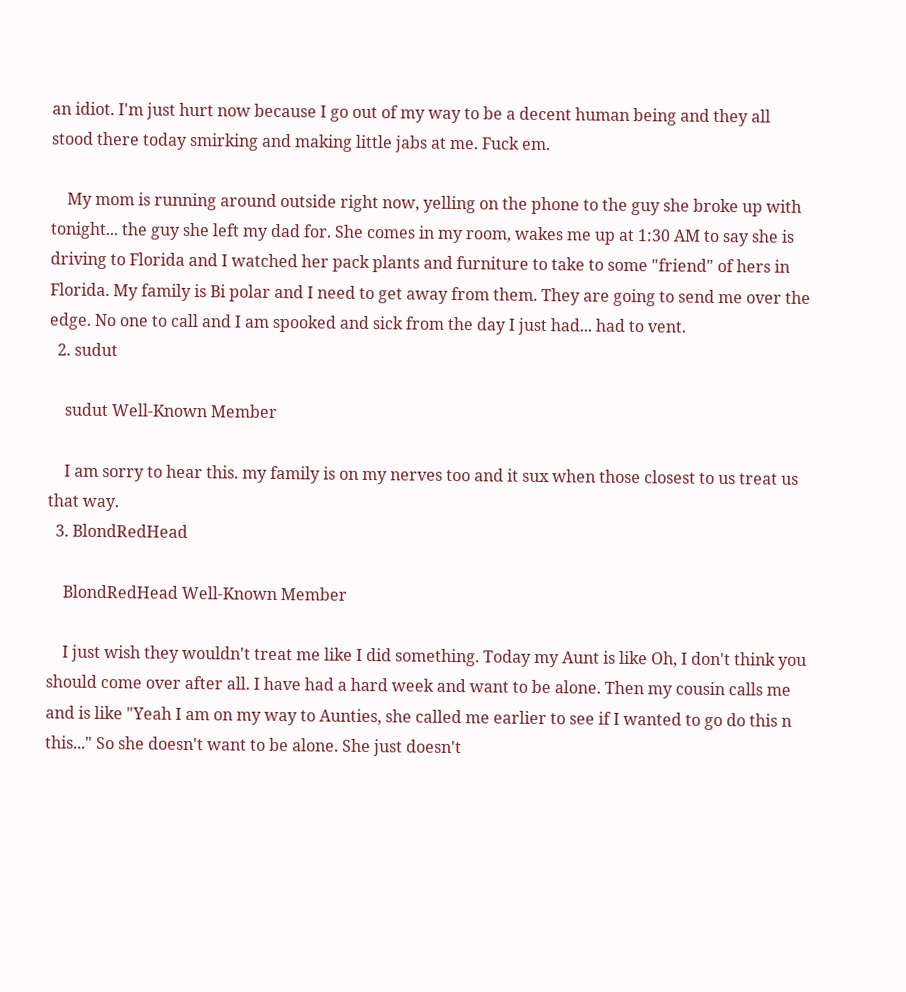an idiot. I'm just hurt now because I go out of my way to be a decent human being and they all stood there today smirking and making little jabs at me. Fuck em.

    My mom is running around outside right now, yelling on the phone to the guy she broke up with tonight... the guy she left my dad for. She comes in my room, wakes me up at 1:30 AM to say she is driving to Florida and I watched her pack plants and furniture to take to some "friend" of hers in Florida. My family is Bi polar and I need to get away from them. They are going to send me over the edge. No one to call and I am spooked and sick from the day I just had... had to vent.
  2. sudut

    sudut Well-Known Member

    I am sorry to hear this. my family is on my nerves too and it sux when those closest to us treat us that way.
  3. BlondRedHead

    BlondRedHead Well-Known Member

    I just wish they wouldn't treat me like I did something. Today my Aunt is like Oh, I don't think you should come over after all. I have had a hard week and want to be alone. Then my cousin calls me and is like "Yeah I am on my way to Aunties, she called me earlier to see if I wanted to go do this n this..." So she doesn't want to be alone. She just doesn't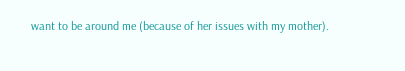want to be around me (because of her issues with my mother).